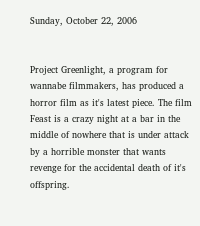Sunday, October 22, 2006


Project Greenlight, a program for wannabe filmmakers, has produced a horror film as it's latest piece. The film Feast is a crazy night at a bar in the middle of nowhere that is under attack by a horrible monster that wants revenge for the accidental death of it's offspring.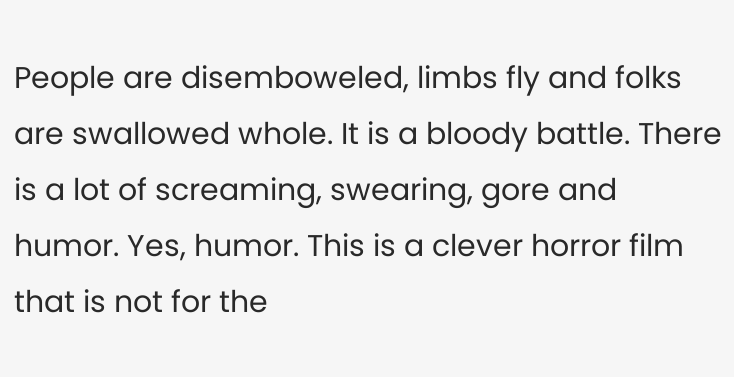People are disemboweled, limbs fly and folks are swallowed whole. It is a bloody battle. There is a lot of screaming, swearing, gore and humor. Yes, humor. This is a clever horror film that is not for the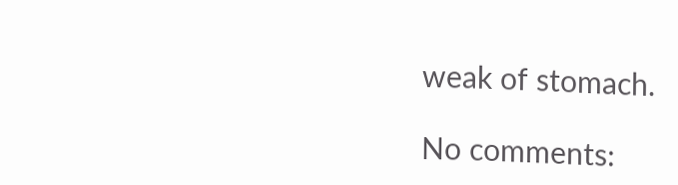weak of stomach.

No comments: